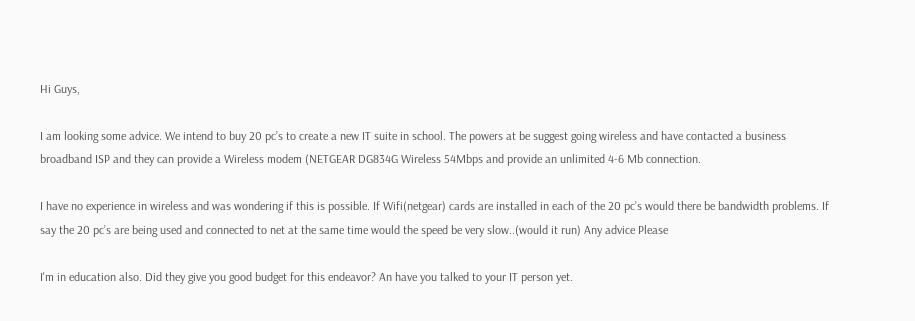Hi Guys,

I am looking some advice. We intend to buy 20 pc’s to create a new IT suite in school. The powers at be suggest going wireless and have contacted a business broadband ISP and they can provide a Wireless modem (NETGEAR DG834G Wireless 54Mbps and provide an unlimited 4-6 Mb connection.

I have no experience in wireless and was wondering if this is possible. If Wifi(netgear) cards are installed in each of the 20 pc’s would there be bandwidth problems. If say the 20 pc’s are being used and connected to net at the same time would the speed be very slow..(would it run) Any advice Please

I'm in education also. Did they give you good budget for this endeavor? An have you talked to your IT person yet.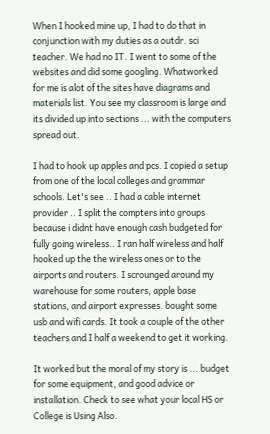When I hooked mine up, I had to do that in conjunction with my duties as a outdr. sci teacher. We had no IT. I went to some of the websites and did some googling. Whatworked for me is alot of the sites have diagrams and materials list. You see my classroom is large and its divided up into sections ... with the computers spread out.

I had to hook up apples and pcs. I copied a setup from one of the local colleges and grammar schools. Let's see .. I had a cable internet provider .. I split the compters into groups because i didnt have enough cash budgeted for fully going wireless.. I ran half wireless and half hooked up the the wireless ones or to the airports and routers. I scrounged around my warehouse for some routers, apple base stations, and airport expresses. bought some usb and wifi cards. It took a couple of the other teachers and I half a weekend to get it working.

It worked but the moral of my story is ... budget for some equipment, and good advice or installation. Check to see what your local HS or College is Using Also.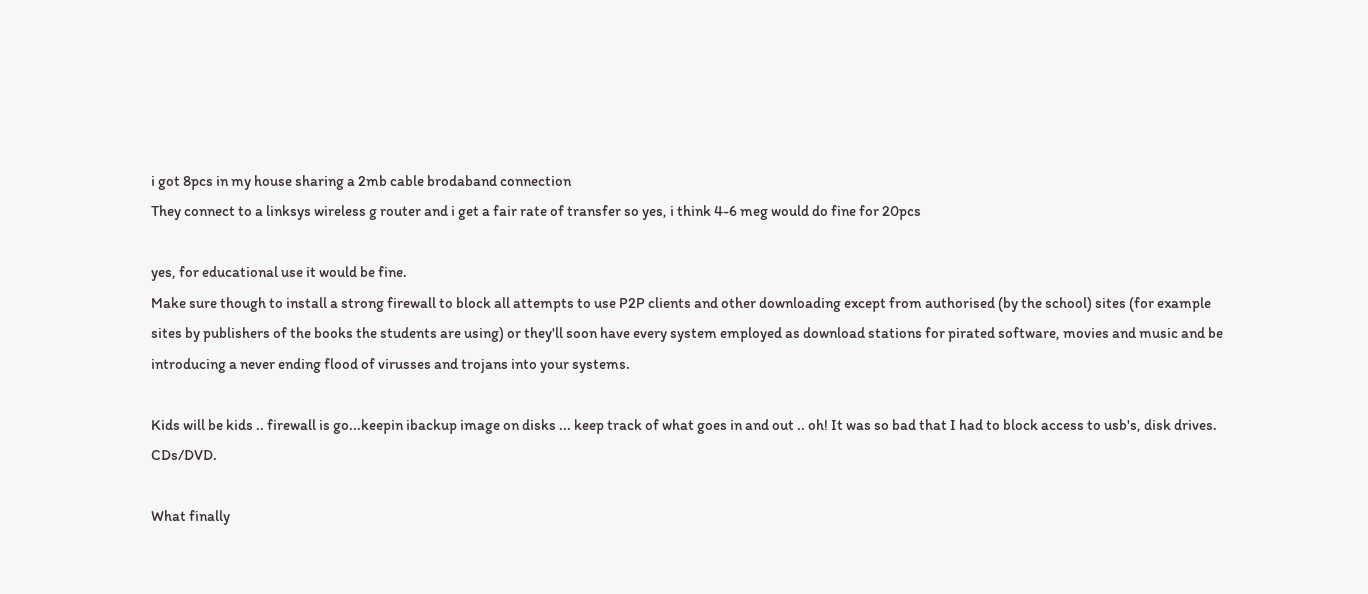i got 8pcs in my house sharing a 2mb cable brodaband connection
They connect to a linksys wireless g router and i get a fair rate of transfer so yes, i think 4-6 meg would do fine for 20pcs

yes, for educational use it would be fine.
Make sure though to install a strong firewall to block all attempts to use P2P clients and other downloading except from authorised (by the school) sites (for example sites by publishers of the books the students are using) or they'll soon have every system employed as download stations for pirated software, movies and music and be introducing a never ending flood of virusses and trojans into your systems.

Kids will be kids .. firewall is go...keepin ibackup image on disks ... keep track of what goes in and out .. oh! It was so bad that I had to block access to usb's, disk drives. CDs/DVD.

What finally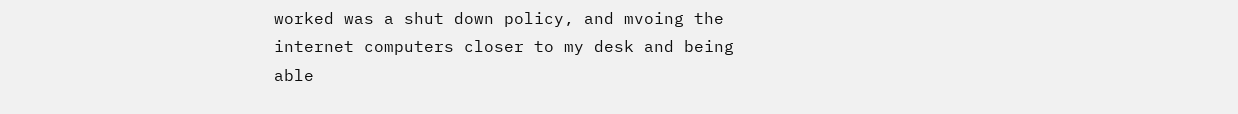worked was a shut down policy, and mvoing the internet computers closer to my desk and being able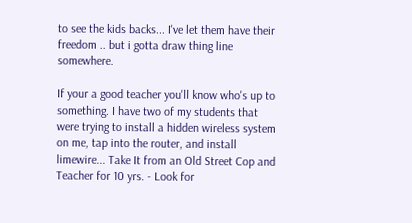to see the kids backs... I've let them have their freedom .. but i gotta draw thing line somewhere.

If your a good teacher you'll know who's up to something. I have two of my students that were trying to install a hidden wireless system on me, tap into the router, and install limewire... Take It from an Old Street Cop and Teacher for 10 yrs. - Look for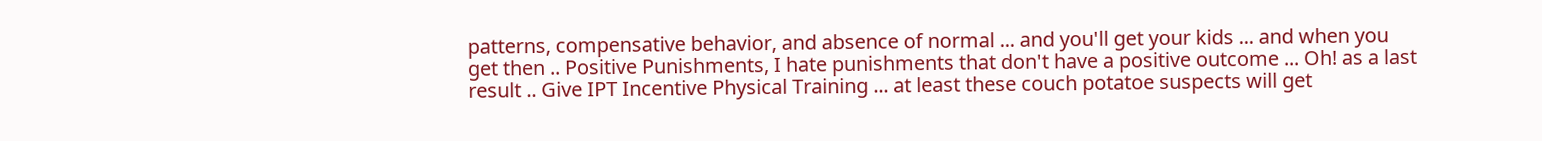patterns, compensative behavior, and absence of normal ... and you'll get your kids ... and when you get then .. Positive Punishments, I hate punishments that don't have a positive outcome ... Oh! as a last result .. Give IPT Incentive Physical Training ... at least these couch potatoe suspects will get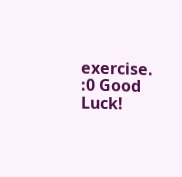exercise. :0 Good Luck!